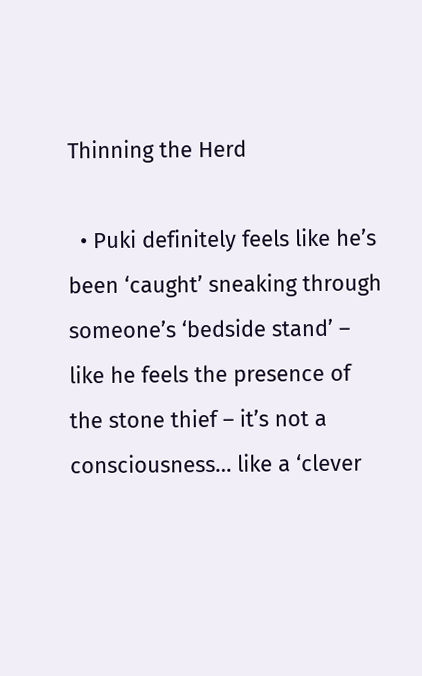Thinning the Herd

  • Puki definitely feels like he’s been ‘caught’ sneaking through someone’s ‘bedside stand’ – like he feels the presence of the stone thief – it’s not a consciousness… like a ‘clever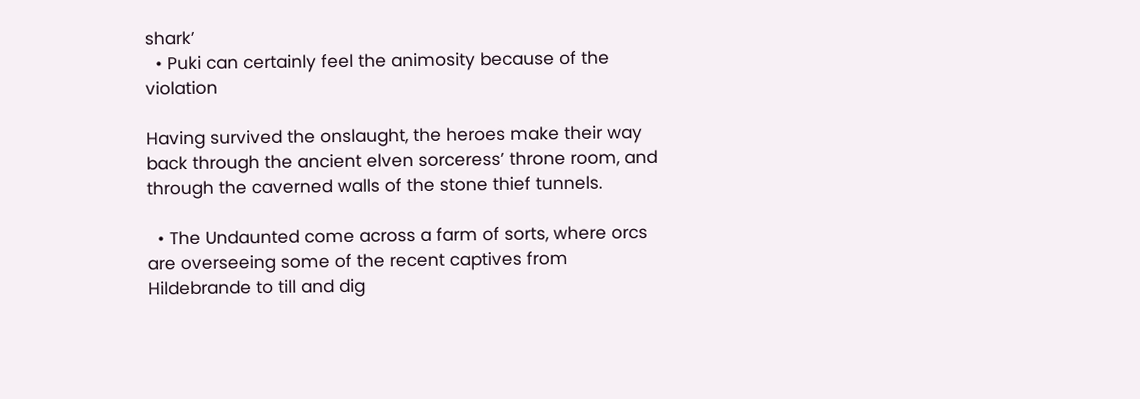shark’
  • Puki can certainly feel the animosity because of the violation

Having survived the onslaught, the heroes make their way back through the ancient elven sorceress’ throne room, and through the caverned walls of the stone thief tunnels.

  • The Undaunted come across a farm of sorts, where orcs are overseeing some of the recent captives from Hildebrande to till and dig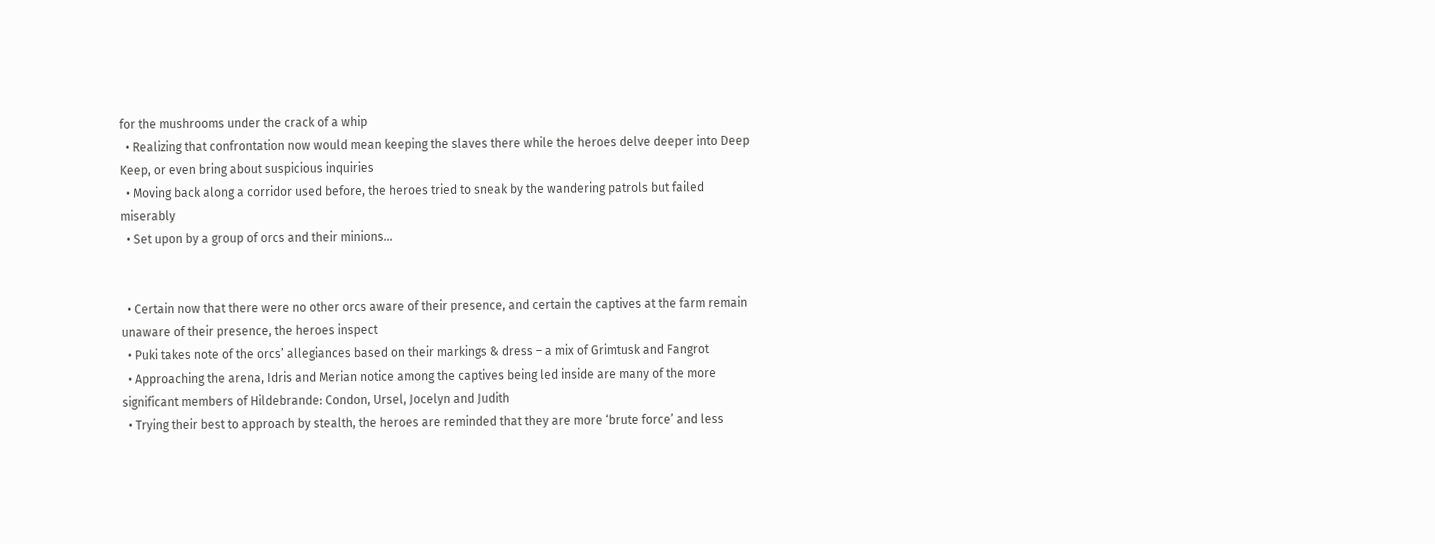for the mushrooms under the crack of a whip
  • Realizing that confrontation now would mean keeping the slaves there while the heroes delve deeper into Deep Keep, or even bring about suspicious inquiries
  • Moving back along a corridor used before, the heroes tried to sneak by the wandering patrols but failed miserably
  • Set upon by a group of orcs and their minions…


  • Certain now that there were no other orcs aware of their presence, and certain the captives at the farm remain unaware of their presence, the heroes inspect
  • Puki takes note of the orcs’ allegiances based on their markings & dress – a mix of Grimtusk and Fangrot
  • Approaching the arena, Idris and Merian notice among the captives being led inside are many of the more significant members of Hildebrande: Condon, Ursel, Jocelyn and Judith
  • Trying their best to approach by stealth, the heroes are reminded that they are more ‘brute force’ and less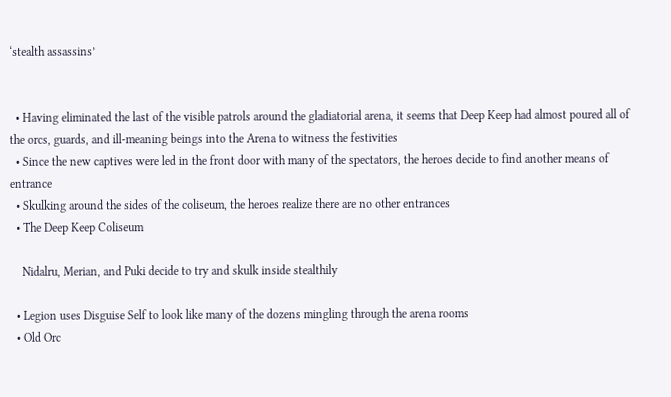‘stealth assassins’


  • Having eliminated the last of the visible patrols around the gladiatorial arena, it seems that Deep Keep had almost poured all of the orcs, guards, and ill-meaning beings into the Arena to witness the festivities
  • Since the new captives were led in the front door with many of the spectators, the heroes decide to find another means of entrance
  • Skulking around the sides of the coliseum, the heroes realize there are no other entrances
  • The Deep Keep Coliseum

    Nidalru, Merian, and Puki decide to try and skulk inside stealthily

  • Legion uses Disguise Self to look like many of the dozens mingling through the arena rooms
  • Old Orc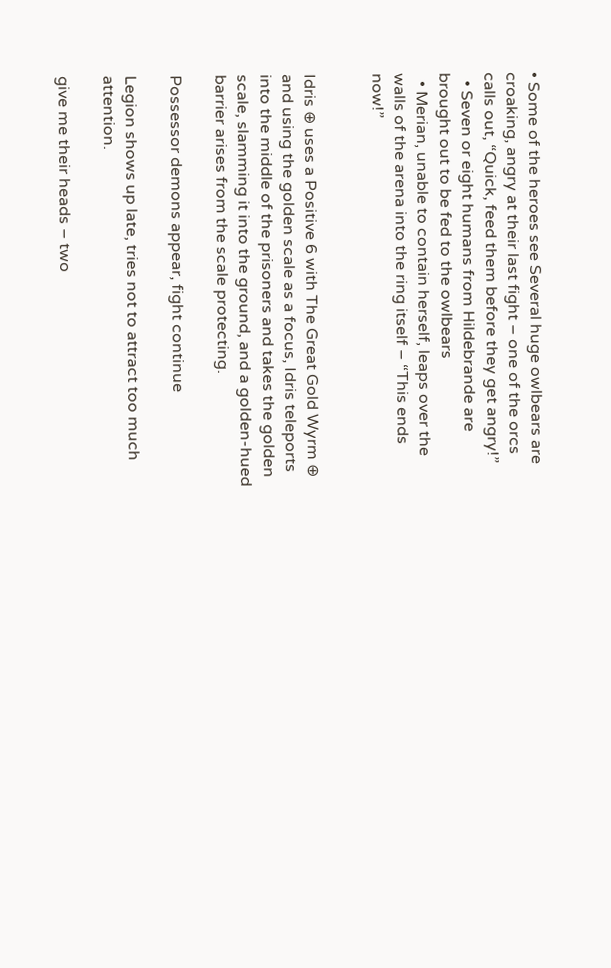• Some of the heroes see Several huge owlbears are croaking, angry at their last fight – one of the orcs calls out, “Quick, feed them before they get angry!”
  • Seven or eight humans from Hildebrande are brought out to be fed to the owlbears
  • Merian, unable to contain herself, leaps over the walls of the arena into the ring itself – “This ends now!”


Idris ⊕ uses a Positive 6 with The Great Gold Wyrm ⊕ and using the golden scale as a focus, Idris teleports into the middle of the prisoners and takes the golden scale, slamming it into the ground, and a golden-hued barrier arises from the scale protecting.

Possessor demons appear, fight continue

Legion shows up late, tries not to attract too much attention.

give me their heads – two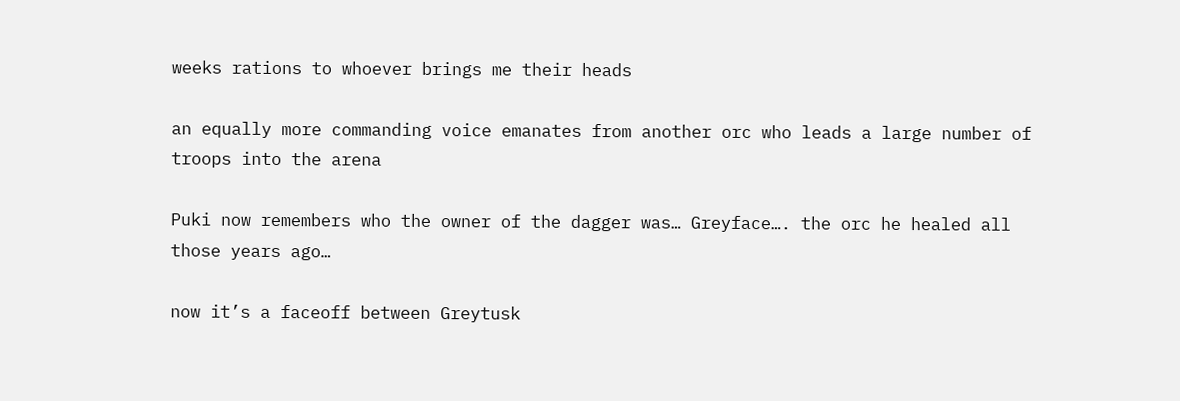weeks rations to whoever brings me their heads

an equally more commanding voice emanates from another orc who leads a large number of troops into the arena

Puki now remembers who the owner of the dagger was… Greyface…. the orc he healed all those years ago…

now it’s a faceoff between Greytusk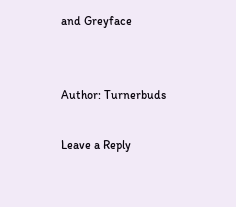and Greyface


Author: Turnerbuds

Leave a Reply